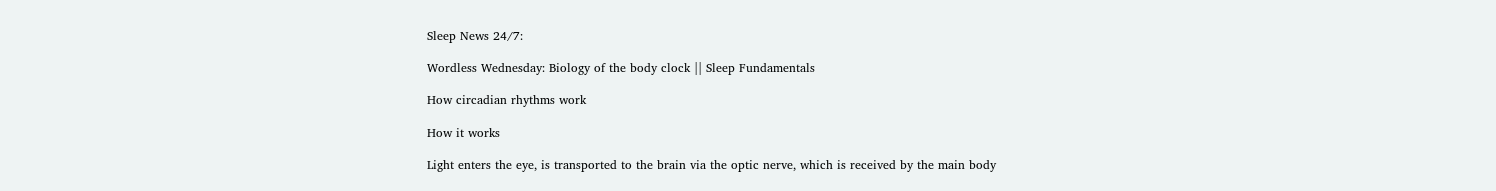Sleep News 24/7:

Wordless Wednesday: Biology of the body clock || Sleep Fundamentals

How circadian rhythms work

How it works

Light enters the eye, is transported to the brain via the optic nerve, which is received by the main body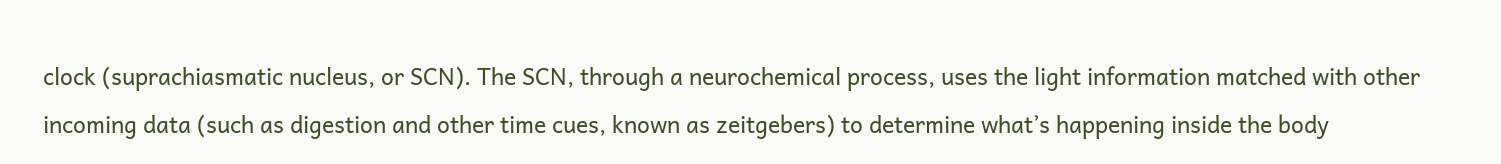clock (suprachiasmatic nucleus, or SCN). The SCN, through a neurochemical process, uses the light information matched with other incoming data (such as digestion and other time cues, known as zeitgebers) to determine what’s happening inside the body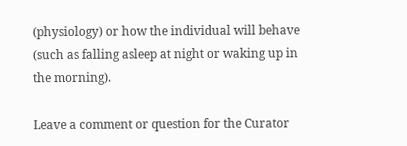(physiology) or how the individual will behave (such as falling asleep at night or waking up in the morning).

Leave a comment or question for the Curator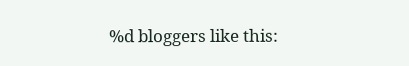%d bloggers like this: